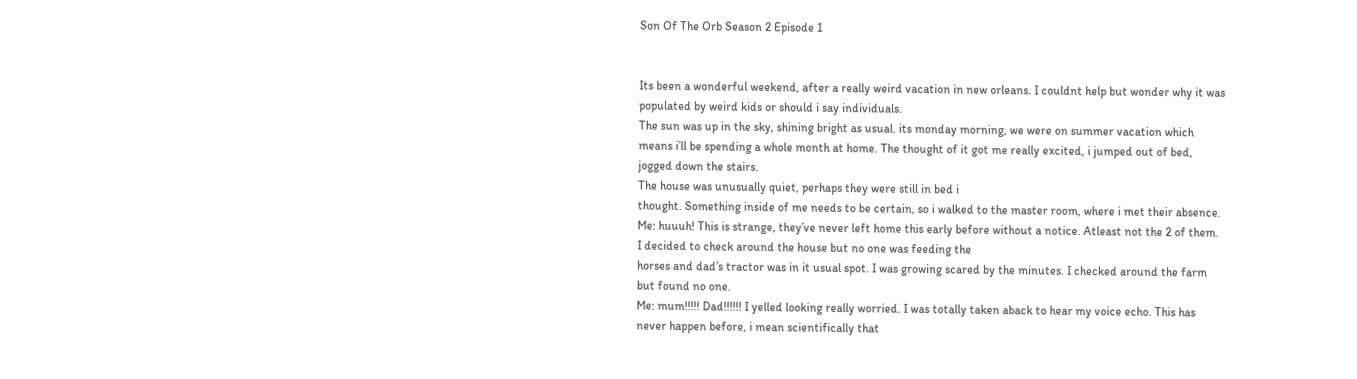Son Of The Orb Season 2 Episode 1


Its been a wonderful weekend, after a really weird vacation in new orleans. I couldnt help but wonder why it was populated by weird kids or should i say individuals.
The sun was up in the sky, shining bright as usual. its monday morning, we were on summer vacation which means i’ll be spending a whole month at home. The thought of it got me really excited, i jumped out of bed, jogged down the stairs.
The house was unusually quiet, perhaps they were still in bed i
thought. Something inside of me needs to be certain, so i walked to the master room, where i met their absence.
Me: huuuh! This is strange, they’ve never left home this early before without a notice. Atleast not the 2 of them.
I decided to check around the house but no one was feeding the
horses and dad’s tractor was in it usual spot. I was growing scared by the minutes. I checked around the farm but found no one.
Me: mum!!!!! Dad!!!!!! I yelled looking really worried. I was totally taken aback to hear my voice echo. This has never happen before, i mean scientifically that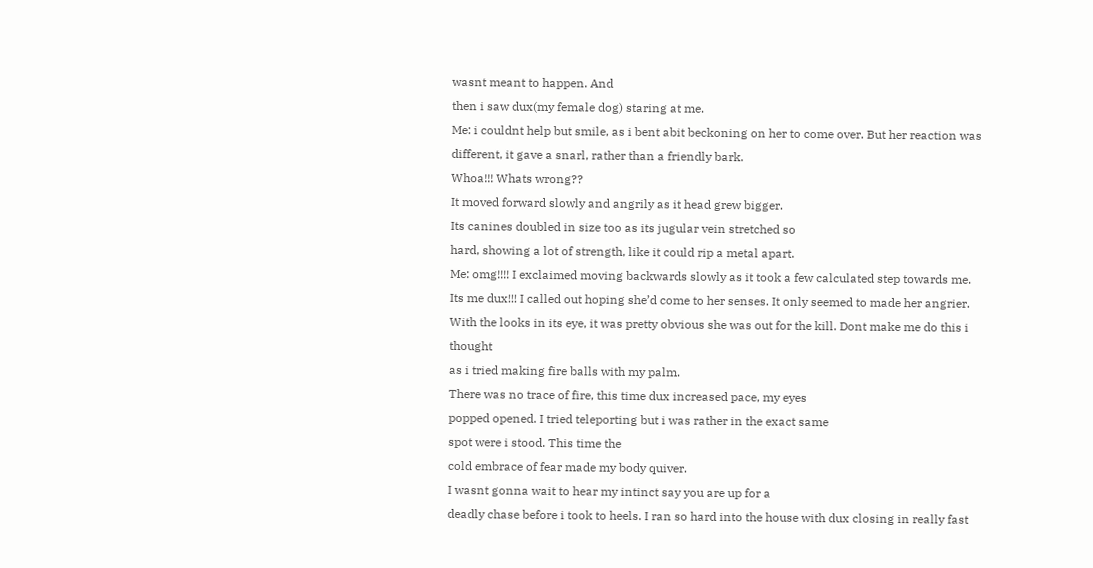wasnt meant to happen. And
then i saw dux(my female dog) staring at me.
Me: i couldnt help but smile, as i bent abit beckoning on her to come over. But her reaction was different, it gave a snarl, rather than a friendly bark.
Whoa!!! Whats wrong??
It moved forward slowly and angrily as it head grew bigger.
Its canines doubled in size too as its jugular vein stretched so
hard, showing a lot of strength, like it could rip a metal apart.
Me: omg!!!! I exclaimed moving backwards slowly as it took a few calculated step towards me. Its me dux!!! I called out hoping she’d come to her senses. It only seemed to made her angrier. With the looks in its eye, it was pretty obvious she was out for the kill. Dont make me do this i thought
as i tried making fire balls with my palm.
There was no trace of fire, this time dux increased pace, my eyes
popped opened. I tried teleporting but i was rather in the exact same
spot were i stood. This time the
cold embrace of fear made my body quiver.
I wasnt gonna wait to hear my intinct say you are up for a
deadly chase before i took to heels. I ran so hard into the house with dux closing in really fast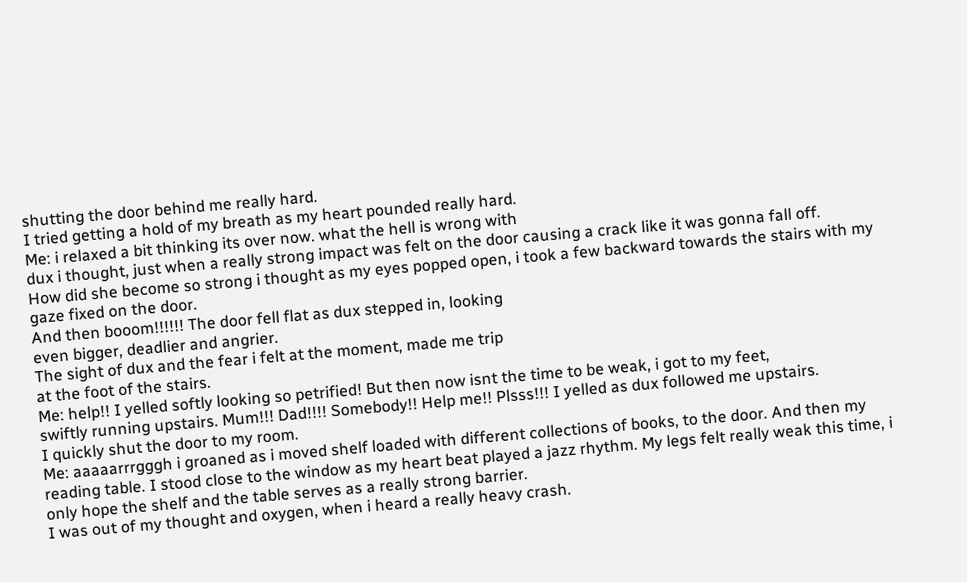shutting the door behind me really hard.
I tried getting a hold of my breath as my heart pounded really hard.
Me: i relaxed a bit thinking its over now. what the hell is wrong with
dux i thought, just when a really strong impact was felt on the door causing a crack like it was gonna fall off.
How did she become so strong i thought as my eyes popped open, i took a few backward towards the stairs with my gaze fixed on the door.
And then booom!!!!!! The door fell flat as dux stepped in, looking
even bigger, deadlier and angrier.
The sight of dux and the fear i felt at the moment, made me trip
at the foot of the stairs.
Me: help!! I yelled softly looking so petrified! But then now isnt the time to be weak, i got to my feet,
swiftly running upstairs. Mum!!! Dad!!!! Somebody!! Help me!! Plsss!!! I yelled as dux followed me upstairs.
I quickly shut the door to my room.
Me: aaaaarrrgggh i groaned as i moved shelf loaded with different collections of books, to the door. And then my reading table. I stood close to the window as my heart beat played a jazz rhythm. My legs felt really weak this time, i only hope the shelf and the table serves as a really strong barrier.
I was out of my thought and oxygen, when i heard a really heavy crash.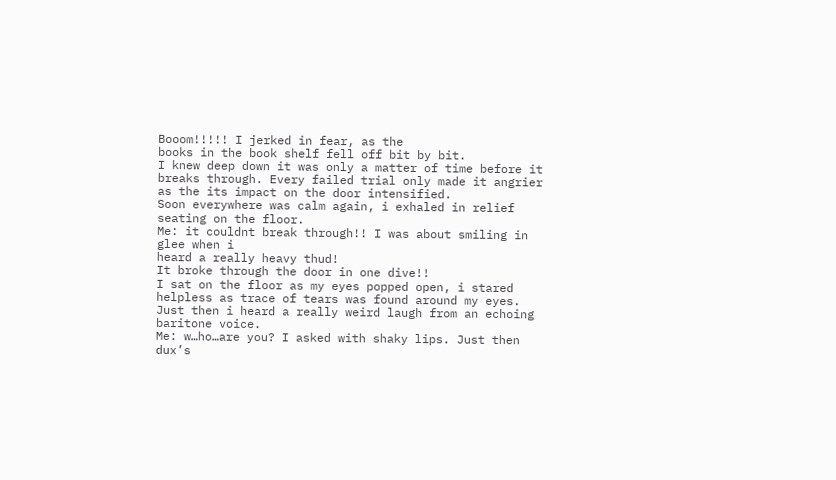Booom!!!!! I jerked in fear, as the
books in the book shelf fell off bit by bit.
I knew deep down it was only a matter of time before it
breaks through. Every failed trial only made it angrier as the its impact on the door intensified.
Soon everywhere was calm again, i exhaled in relief seating on the floor.
Me: it couldnt break through!! I was about smiling in glee when i
heard a really heavy thud!
It broke through the door in one dive!!
I sat on the floor as my eyes popped open, i stared helpless as trace of tears was found around my eyes.
Just then i heard a really weird laugh from an echoing baritone voice.
Me: w…ho…are you? I asked with shaky lips. Just then dux’s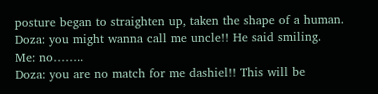posture began to straighten up, taken the shape of a human.
Doza: you might wanna call me uncle!! He said smiling.
Me: no……..
Doza: you are no match for me dashiel!! This will be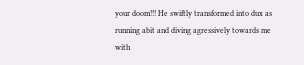your doom!!! He swiftly transformed into dux as running abit and diving agressively towards me with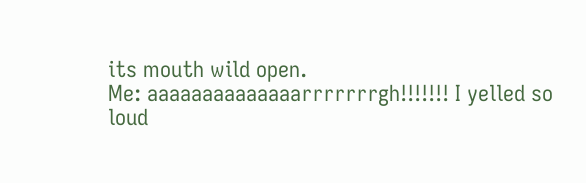its mouth wild open.
Me: aaaaaaaaaaaaaarrrrrrrgh!!!!!!! I yelled so loud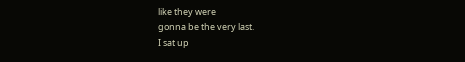like they were
gonna be the very last.
I sat up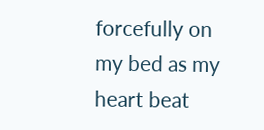forcefully on my bed as my heart beat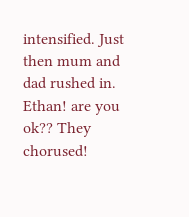intensified. Just then mum and dad rushed in.
Ethan! are you ok?? They chorused!